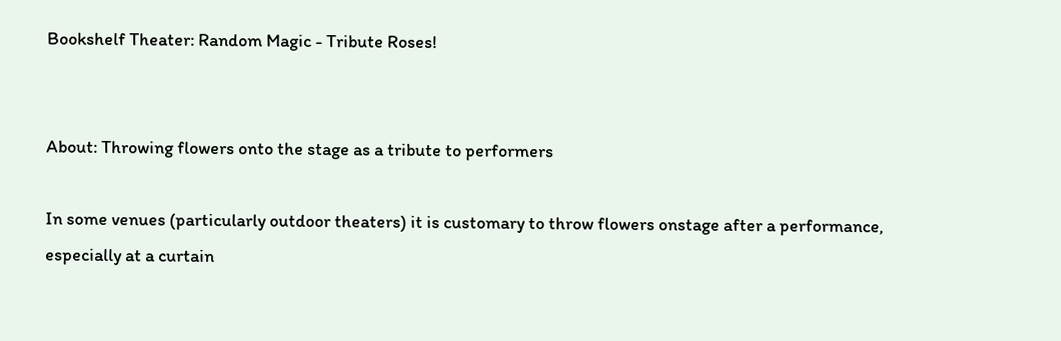Bookshelf Theater: Random Magic - Tribute Roses!


About: Throwing flowers onto the stage as a tribute to performers

In some venues (particularly outdoor theaters) it is customary to throw flowers onstage after a performance, especially at a curtain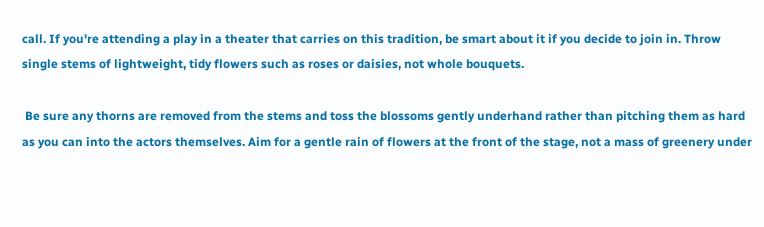call. If you're attending a play in a theater that carries on this tradition, be smart about it if you decide to join in. Throw single stems of lightweight, tidy flowers such as roses or daisies, not whole bouquets.

 Be sure any thorns are removed from the stems and toss the blossoms gently underhand rather than pitching them as hard as you can into the actors themselves. Aim for a gentle rain of flowers at the front of the stage, not a mass of greenery under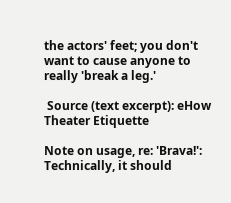the actors' feet; you don't want to cause anyone to really 'break a leg.'

 Source (text excerpt): eHow Theater Etiquette

Note on usage, re: 'Brava!': Technically, it should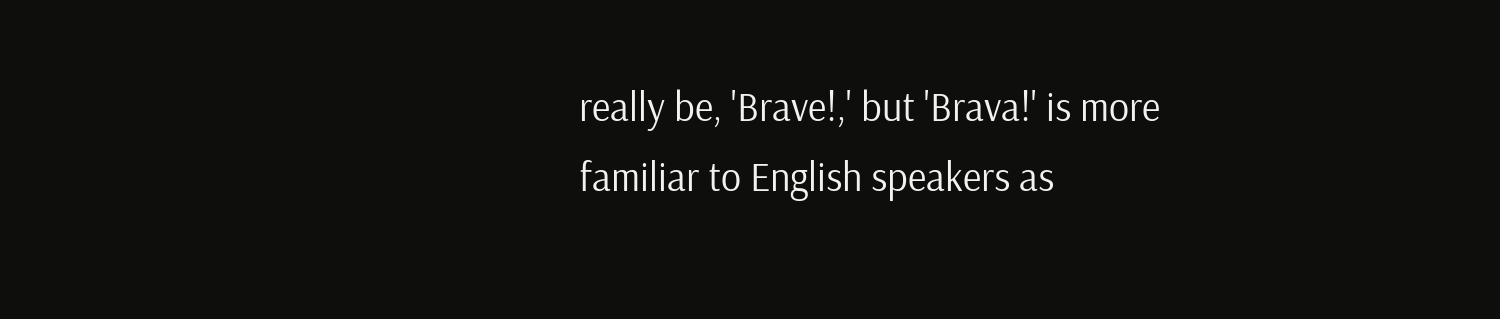really be, 'Brave!,' but 'Brava!' is more familiar to English speakers as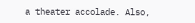a theater accolade. Also,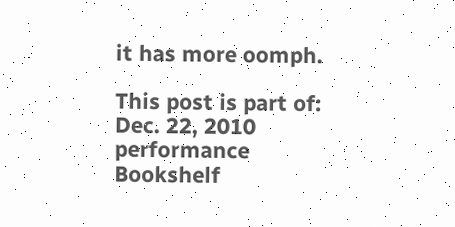it has more oomph.

This post is part of:
Dec. 22, 2010 performance
Bookshelf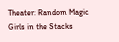Theater: Random Magic
Girls in the Stacks